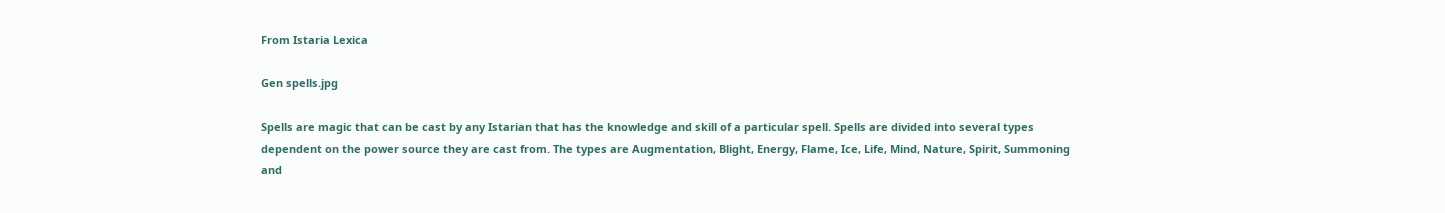From Istaria Lexica

Gen spells.jpg

Spells are magic that can be cast by any Istarian that has the knowledge and skill of a particular spell. Spells are divided into several types dependent on the power source they are cast from. The types are Augmentation, Blight, Energy, Flame, Ice, Life, Mind, Nature, Spirit, Summoning and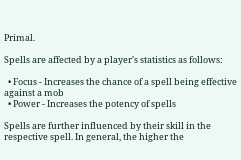Primal.

Spells are affected by a player's statistics as follows:

  • Focus - Increases the chance of a spell being effective against a mob
  • Power - Increases the potency of spells

Spells are further influenced by their skill in the respective spell. In general, the higher the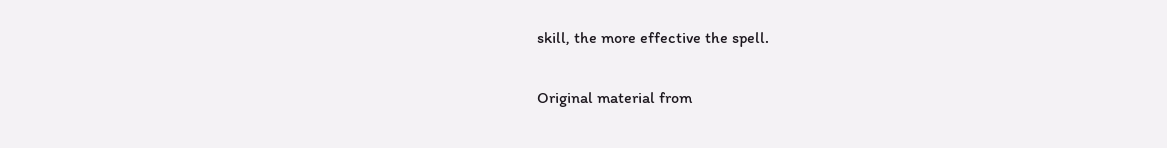skill, the more effective the spell.

Original material from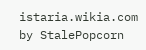istaria.wikia.com by StalePopcorn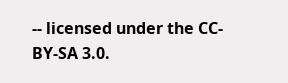-- licensed under the CC-BY-SA 3.0.